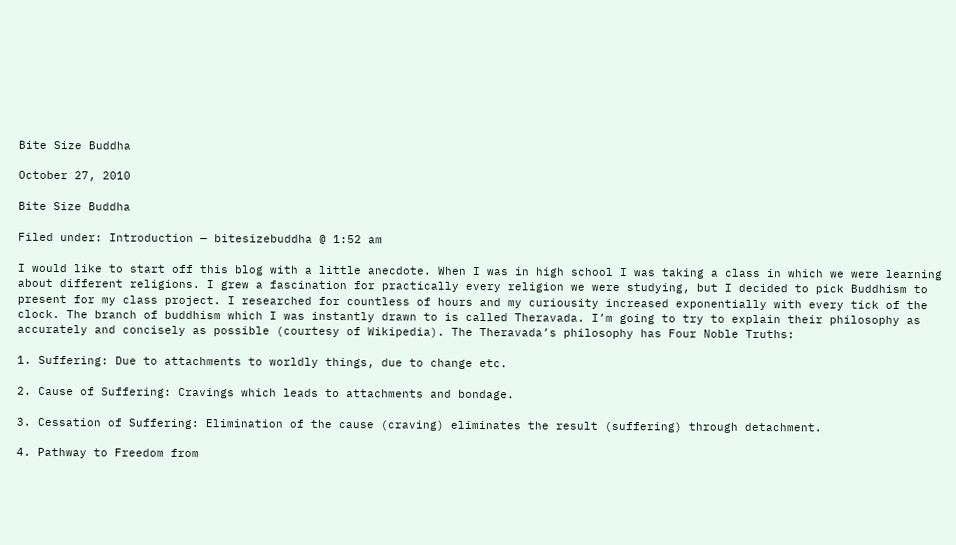Bite Size Buddha

October 27, 2010

Bite Size Buddha

Filed under: Introduction — bitesizebuddha @ 1:52 am

I would like to start off this blog with a little anecdote. When I was in high school I was taking a class in which we were learning about different religions. I grew a fascination for practically every religion we were studying, but I decided to pick Buddhism to present for my class project. I researched for countless of hours and my curiousity increased exponentially with every tick of the clock. The branch of buddhism which I was instantly drawn to is called Theravada. I’m going to try to explain their philosophy as accurately and concisely as possible (courtesy of Wikipedia). The Theravada’s philosophy has Four Noble Truths:

1. Suffering: Due to attachments to worldly things, due to change etc.

2. Cause of Suffering: Cravings which leads to attachments and bondage.

3. Cessation of Suffering: Elimination of the cause (craving) eliminates the result (suffering) through detachment.

4. Pathway to Freedom from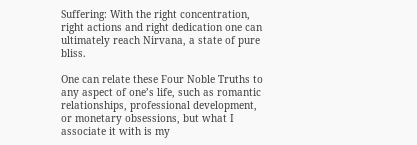Suffering: With the right concentration, right actions and right dedication one can ultimately reach Nirvana, a state of pure bliss.

One can relate these Four Noble Truths to any aspect of one’s life, such as romantic relationships, professional development, or monetary obsessions, but what I associate it with is my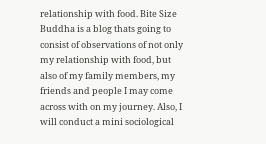relationship with food. Bite Size Buddha is a blog thats going to consist of observations of not only my relationship with food, but also of my family members, my friends and people I may come across with on my journey. Also, I will conduct a mini sociological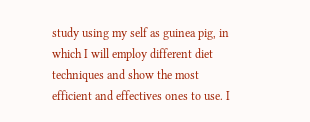study using my self as guinea pig, in which I will employ different diet techniques and show the most efficient and effectives ones to use. I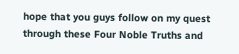hope that you guys follow on my quest through these Four Noble Truths and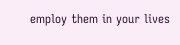employ them in your lives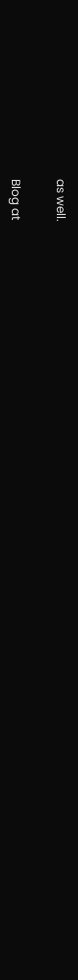as well.


Blog at